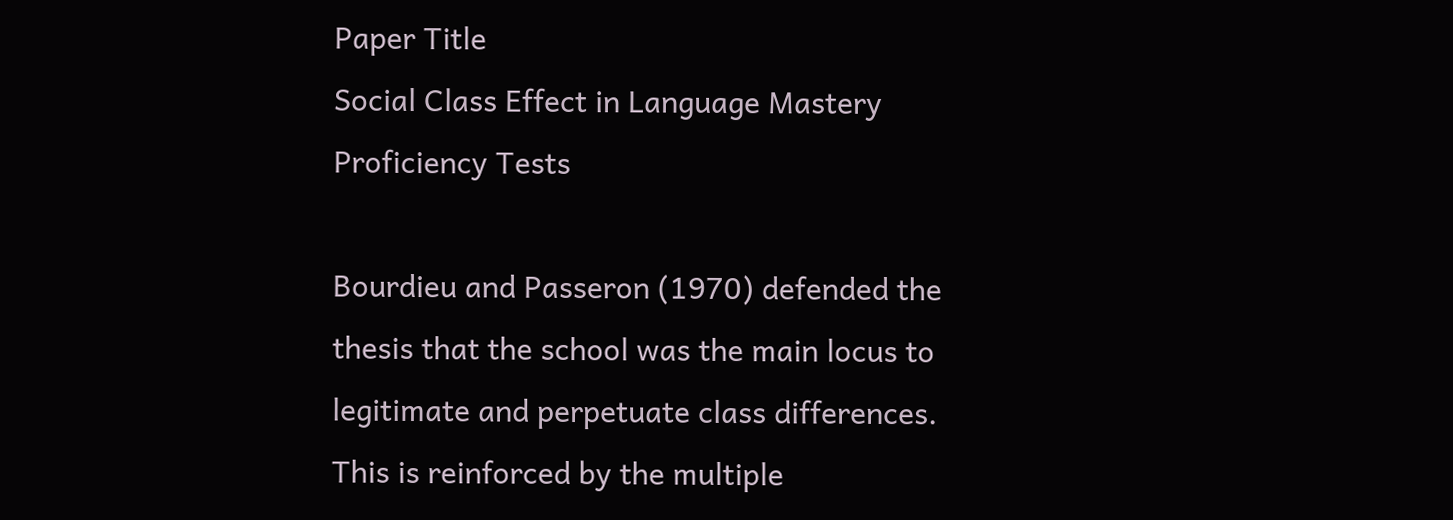Paper Title
Social Class Effect in Language Mastery Proficiency Tests

Bourdieu and Passeron (1970) defended the thesis that the school was the main locus to legitimate and perpetuate class differences. This is reinforced by the multiple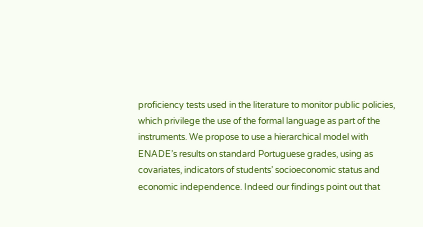proficiency tests used in the literature to monitor public policies, which privilege the use of the formal language as part of the instruments. We propose to use a hierarchical model with ENADE’s results on standard Portuguese grades, using as covariates, indicators of students’ socioeconomic status and economic independence. Indeed our findings point out that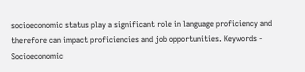socioeconomic status play a significant role in language proficiency and therefore can impact proficiencies and job opportunities. Keywords - Socioeconomic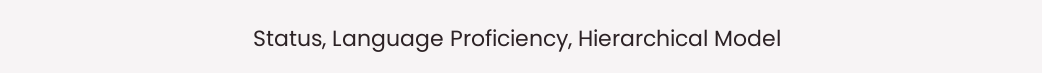Status, Language Proficiency, Hierarchical Model